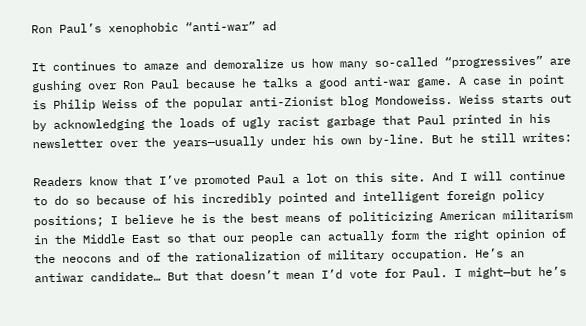Ron Paul’s xenophobic “anti-war” ad

It continues to amaze and demoralize us how many so-called “progressives” are gushing over Ron Paul because he talks a good anti-war game. A case in point is Philip Weiss of the popular anti-Zionist blog Mondoweiss. Weiss starts out by acknowledging the loads of ugly racist garbage that Paul printed in his newsletter over the years—usually under his own by-line. But he still writes:

Readers know that I’ve promoted Paul a lot on this site. And I will continue to do so because of his incredibly pointed and intelligent foreign policy positions; I believe he is the best means of politicizing American militarism in the Middle East so that our people can actually form the right opinion of the neocons and of the rationalization of military occupation. He’s an antiwar candidate… But that doesn’t mean I’d vote for Paul. I might—but he’s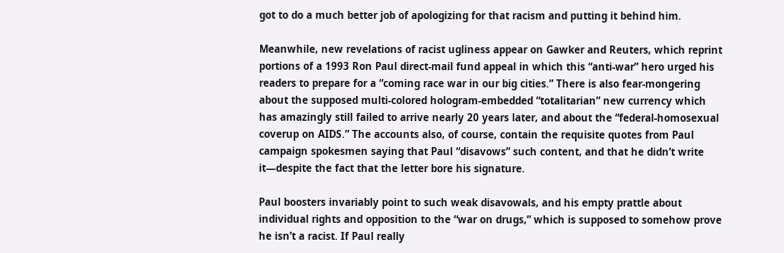got to do a much better job of apologizing for that racism and putting it behind him.

Meanwhile, new revelations of racist ugliness appear on Gawker and Reuters, which reprint portions of a 1993 Ron Paul direct-mail fund appeal in which this “anti-war” hero urged his readers to prepare for a “coming race war in our big cities.” There is also fear-mongering about the supposed multi-colored hologram-embedded “totalitarian” new currency which has amazingly still failed to arrive nearly 20 years later, and about the “federal-homosexual coverup on AIDS.” The accounts also, of course, contain the requisite quotes from Paul campaign spokesmen saying that Paul “disavows” such content, and that he didn’t write it—despite the fact that the letter bore his signature.

Paul boosters invariably point to such weak disavowals, and his empty prattle about individual rights and opposition to the “war on drugs,” which is supposed to somehow prove he isn’t a racist. If Paul really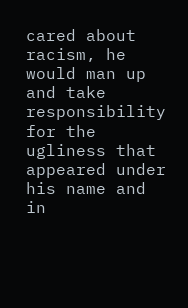cared about racism, he would man up and take responsibility for the ugliness that appeared under his name and in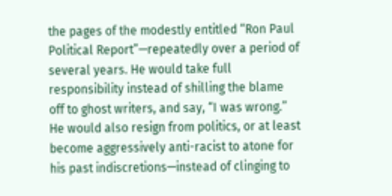the pages of the modestly entitled “Ron Paul Political Report”—repeatedly over a period of several years. He would take full responsibility instead of shilling the blame off to ghost writers, and say, “I was wrong.” He would also resign from politics, or at least become aggressively anti-racist to atone for his past indiscretions—instead of clinging to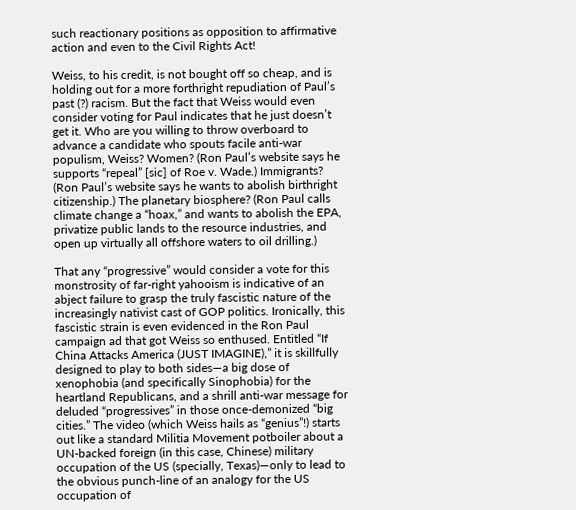such reactionary positions as opposition to affirmative action and even to the Civil Rights Act!

Weiss, to his credit, is not bought off so cheap, and is holding out for a more forthright repudiation of Paul’s past (?) racism. But the fact that Weiss would even consider voting for Paul indicates that he just doesn’t get it. Who are you willing to throw overboard to advance a candidate who spouts facile anti-war populism, Weiss? Women? (Ron Paul’s website says he supports “repeal” [sic] of Roe v. Wade.) Immigrants? (Ron Paul’s website says he wants to abolish birthright citizenship.) The planetary biosphere? (Ron Paul calls climate change a “hoax,” and wants to abolish the EPA, privatize public lands to the resource industries, and open up virtually all offshore waters to oil drilling.)

That any “progressive” would consider a vote for this monstrosity of far-right yahooism is indicative of an abject failure to grasp the truly fascistic nature of the increasingly nativist cast of GOP politics. Ironically, this fascistic strain is even evidenced in the Ron Paul campaign ad that got Weiss so enthused. Entitled “If China Attacks America (JUST IMAGINE),” it is skillfully designed to play to both sides—a big dose of xenophobia (and specifically Sinophobia) for the heartland Republicans, and a shrill anti-war message for deluded “progressives” in those once-demonized “big cities.” The video (which Weiss hails as “genius”!) starts out like a standard Militia Movement potboiler about a UN-backed foreign (in this case, Chinese) military occupation of the US (specially, Texas)—only to lead to the obvious punch-line of an analogy for the US occupation of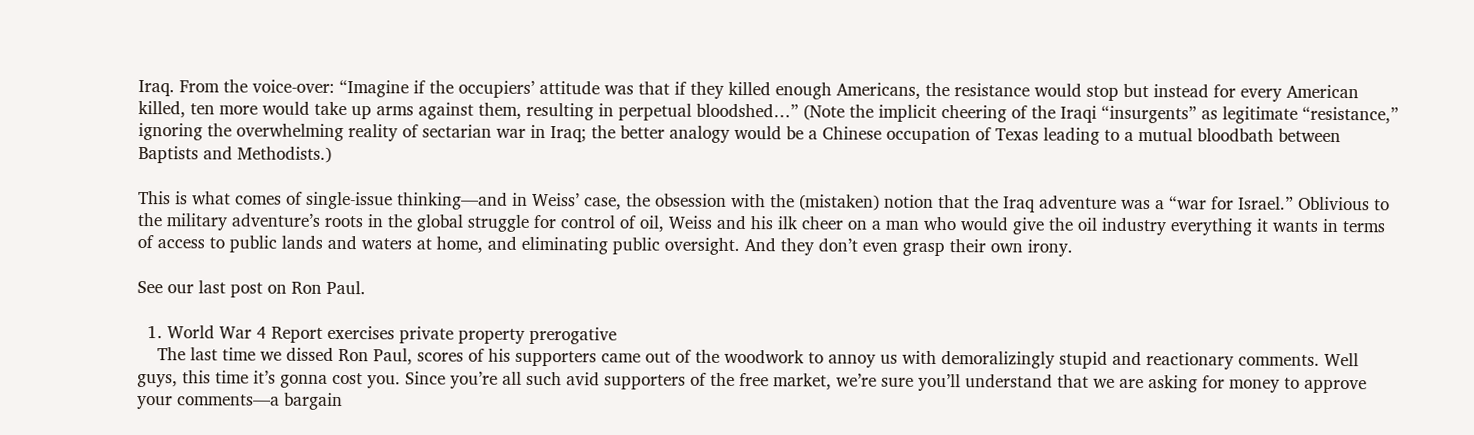Iraq. From the voice-over: “Imagine if the occupiers’ attitude was that if they killed enough Americans, the resistance would stop but instead for every American killed, ten more would take up arms against them, resulting in perpetual bloodshed…” (Note the implicit cheering of the Iraqi “insurgents” as legitimate “resistance,” ignoring the overwhelming reality of sectarian war in Iraq; the better analogy would be a Chinese occupation of Texas leading to a mutual bloodbath between Baptists and Methodists.)

This is what comes of single-issue thinking—and in Weiss’ case, the obsession with the (mistaken) notion that the Iraq adventure was a “war for Israel.” Oblivious to the military adventure’s roots in the global struggle for control of oil, Weiss and his ilk cheer on a man who would give the oil industry everything it wants in terms of access to public lands and waters at home, and eliminating public oversight. And they don’t even grasp their own irony.

See our last post on Ron Paul.

  1. World War 4 Report exercises private property prerogative
    The last time we dissed Ron Paul, scores of his supporters came out of the woodwork to annoy us with demoralizingly stupid and reactionary comments. Well guys, this time it’s gonna cost you. Since you’re all such avid supporters of the free market, we’re sure you’ll understand that we are asking for money to approve your comments—a bargain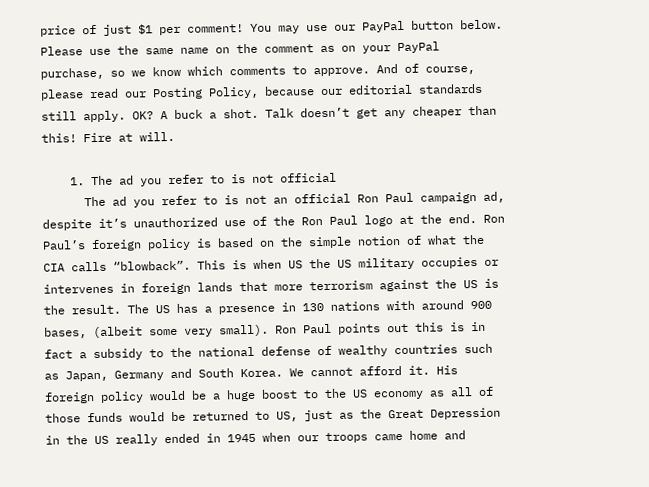price of just $1 per comment! You may use our PayPal button below. Please use the same name on the comment as on your PayPal purchase, so we know which comments to approve. And of course, please read our Posting Policy, because our editorial standards still apply. OK? A buck a shot. Talk doesn’t get any cheaper than this! Fire at will.

    1. The ad you refer to is not official
      The ad you refer to is not an official Ron Paul campaign ad, despite it’s unauthorized use of the Ron Paul logo at the end. Ron Paul’s foreign policy is based on the simple notion of what the CIA calls “blowback”. This is when US the US military occupies or intervenes in foreign lands that more terrorism against the US is the result. The US has a presence in 130 nations with around 900 bases, (albeit some very small). Ron Paul points out this is in fact a subsidy to the national defense of wealthy countries such as Japan, Germany and South Korea. We cannot afford it. His foreign policy would be a huge boost to the US economy as all of those funds would be returned to US, just as the Great Depression in the US really ended in 1945 when our troops came home and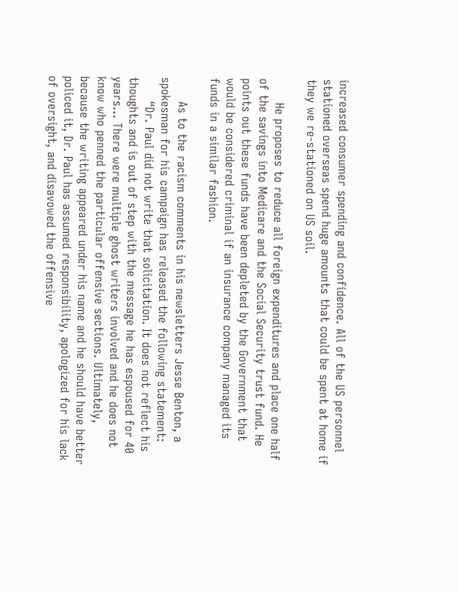increased consumer spending and confidence. All of the US personnel stationed overseas spend huge amounts that could be spent at home if they we re-stationed on US soil.

      He proposes to reduce all foreign expenditures and place one half of the savings into Medicare and the Social Security trust fund. He points out these funds have been depleted by the Government that would be considered criminal if an insurance company managed its funds in a similar fashion.

      As to the racism comments in his newsletters Jesse Benton, a spokesman for his campaign has released the following statement:
      “Dr. Paul did not write that solicitation. It does not reflect his thoughts and is out of step with the message he has espoused for 40 years… There were multiple ghost writers involved and he does not know who penned the particular offensive sections. Ultimately, because the writing appeared under his name and he should have better policed it, Dr. Paul has assumed responsibility, apologized for his lack of oversight, and disavowed the offensive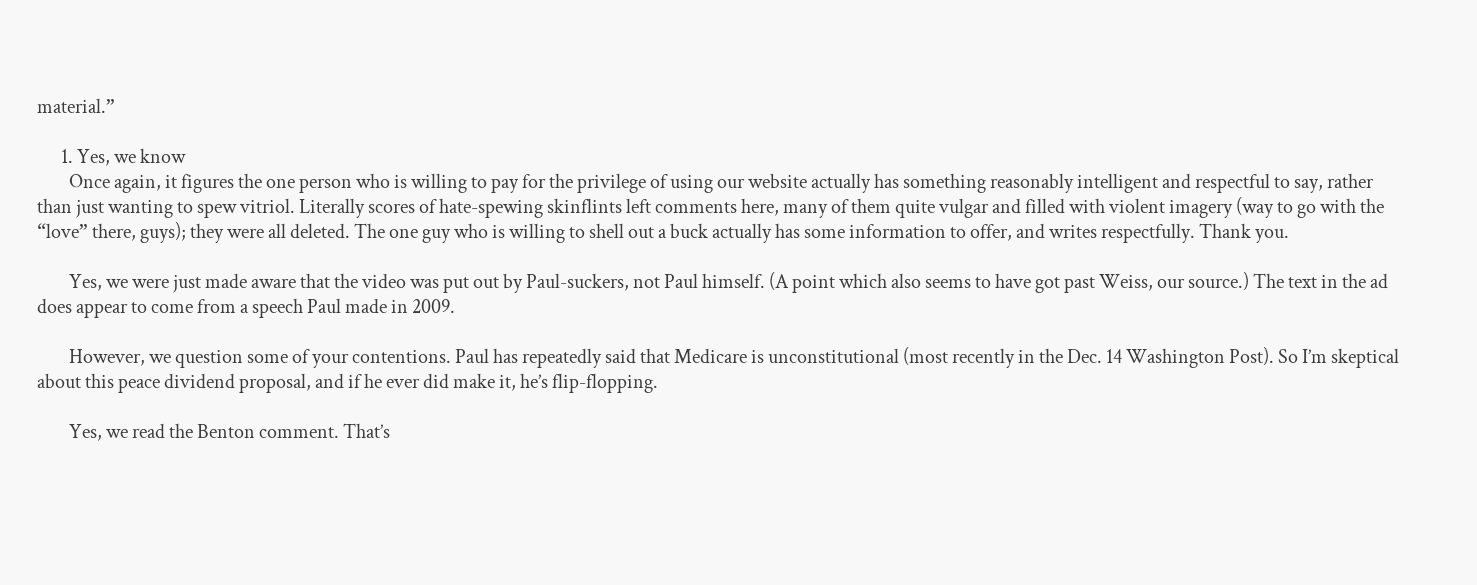material.”

      1. Yes, we know
        Once again, it figures the one person who is willing to pay for the privilege of using our website actually has something reasonably intelligent and respectful to say, rather than just wanting to spew vitriol. Literally scores of hate-spewing skinflints left comments here, many of them quite vulgar and filled with violent imagery (way to go with the “love” there, guys); they were all deleted. The one guy who is willing to shell out a buck actually has some information to offer, and writes respectfully. Thank you.

        Yes, we were just made aware that the video was put out by Paul-suckers, not Paul himself. (A point which also seems to have got past Weiss, our source.) The text in the ad does appear to come from a speech Paul made in 2009.

        However, we question some of your contentions. Paul has repeatedly said that Medicare is unconstitutional (most recently in the Dec. 14 Washington Post). So I’m skeptical about this peace dividend proposal, and if he ever did make it, he’s flip-flopping.

        Yes, we read the Benton comment. That’s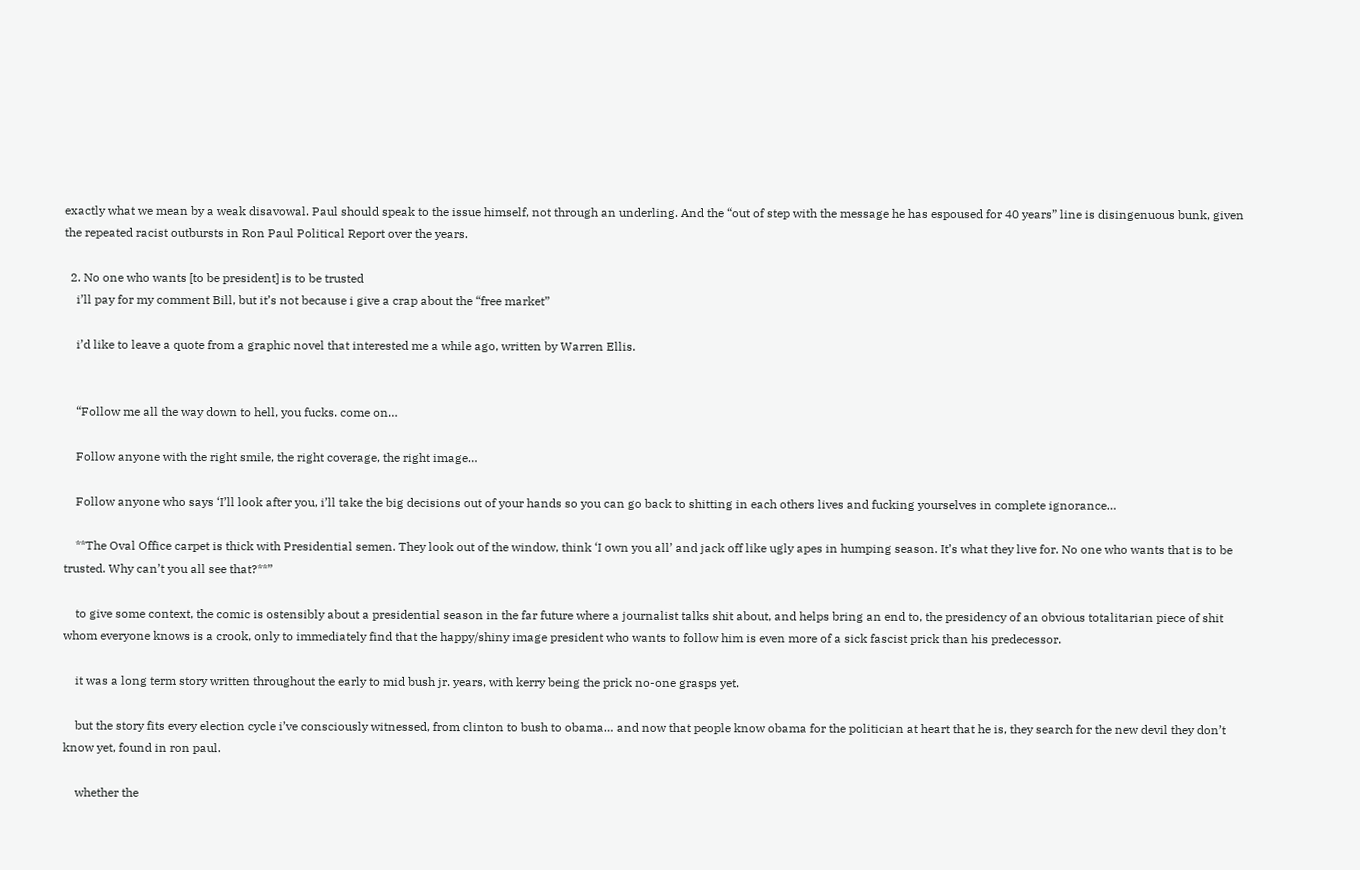exactly what we mean by a weak disavowal. Paul should speak to the issue himself, not through an underling. And the “out of step with the message he has espoused for 40 years” line is disingenuous bunk, given the repeated racist outbursts in Ron Paul Political Report over the years.

  2. No one who wants [to be president] is to be trusted
    i’ll pay for my comment Bill, but it’s not because i give a crap about the “free market”

    i’d like to leave a quote from a graphic novel that interested me a while ago, written by Warren Ellis.


    “Follow me all the way down to hell, you fucks. come on…

    Follow anyone with the right smile, the right coverage, the right image…

    Follow anyone who says ‘I’ll look after you, i’ll take the big decisions out of your hands so you can go back to shitting in each others lives and fucking yourselves in complete ignorance…

    **The Oval Office carpet is thick with Presidential semen. They look out of the window, think ‘I own you all’ and jack off like ugly apes in humping season. It’s what they live for. No one who wants that is to be trusted. Why can’t you all see that?**”

    to give some context, the comic is ostensibly about a presidential season in the far future where a journalist talks shit about, and helps bring an end to, the presidency of an obvious totalitarian piece of shit whom everyone knows is a crook, only to immediately find that the happy/shiny image president who wants to follow him is even more of a sick fascist prick than his predecessor.

    it was a long term story written throughout the early to mid bush jr. years, with kerry being the prick no-one grasps yet.

    but the story fits every election cycle i’ve consciously witnessed, from clinton to bush to obama… and now that people know obama for the politician at heart that he is, they search for the new devil they don’t know yet, found in ron paul.

    whether the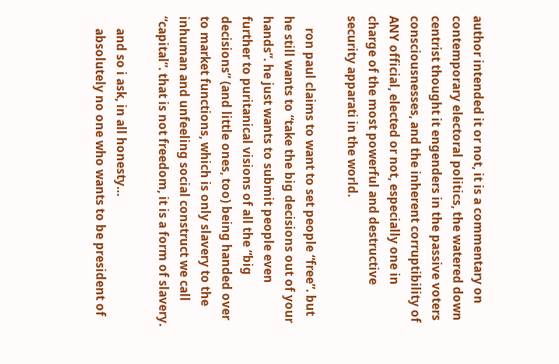author intended it or not, it is a commentary on contemporary electoral politics, the watered down centrist thought it engenders in the passive voters consciousnesses, and the inherent corruptibility of ANY official, elected or not, especially one in charge of the most powerful and destructive security apparati in the world.

    ron paul claims to want to set people “free”. but he still wants to “take the big decisions out of your hands”. he just wants to submit people even further to puritanical visions of all the “big decisions” (and little ones, too) being handed over to market functions, which is only slavery to the inhuman and unfeeling social construct we call “capital”. that is not freedom, it is a form of slavery.

    and so i ask, in all honesty…
    absolutely no one who wants to be president of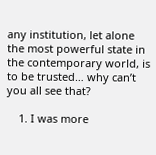any institution, let alone the most powerful state in the contemporary world, is to be trusted… why can’t you all see that?

    1. I was more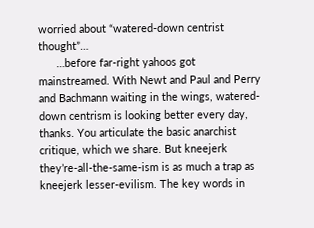worried about “watered-down centrist thought”…
      …before far-right yahoos got mainstreamed. With Newt and Paul and Perry and Bachmann waiting in the wings, watered-down centrism is looking better every day, thanks. You articulate the basic anarchist critique, which we share. But kneejerk they’re-all-the-same-ism is as much a trap as kneejerk lesser-evilism. The key words in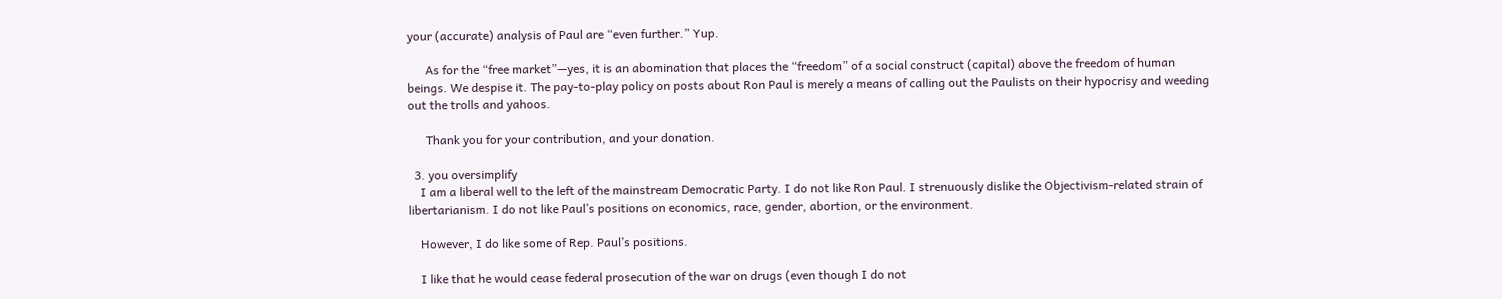your (accurate) analysis of Paul are “even further.” Yup.

      As for the “free market”—yes, it is an abomination that places the “freedom” of a social construct (capital) above the freedom of human beings. We despise it. The pay-to-play policy on posts about Ron Paul is merely a means of calling out the Paulists on their hypocrisy and weeding out the trolls and yahoos.

      Thank you for your contribution, and your donation.

  3. you oversimplify
    I am a liberal well to the left of the mainstream Democratic Party. I do not like Ron Paul. I strenuously dislike the Objectivism-related strain of libertarianism. I do not like Paul’s positions on economics, race, gender, abortion, or the environment.

    However, I do like some of Rep. Paul’s positions.

    I like that he would cease federal prosecution of the war on drugs (even though I do not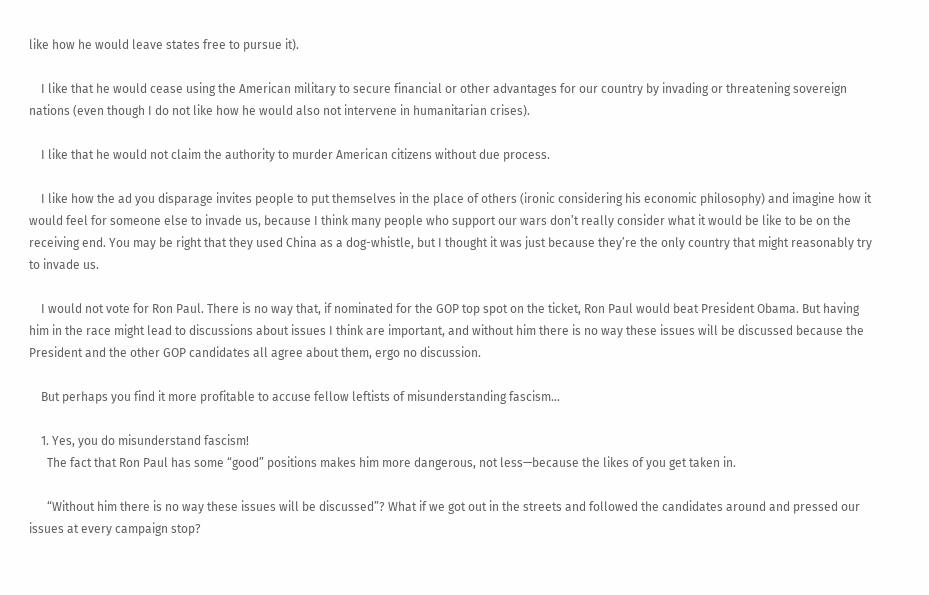like how he would leave states free to pursue it).

    I like that he would cease using the American military to secure financial or other advantages for our country by invading or threatening sovereign nations (even though I do not like how he would also not intervene in humanitarian crises).

    I like that he would not claim the authority to murder American citizens without due process.

    I like how the ad you disparage invites people to put themselves in the place of others (ironic considering his economic philosophy) and imagine how it would feel for someone else to invade us, because I think many people who support our wars don’t really consider what it would be like to be on the receiving end. You may be right that they used China as a dog-whistle, but I thought it was just because they’re the only country that might reasonably try to invade us.

    I would not vote for Ron Paul. There is no way that, if nominated for the GOP top spot on the ticket, Ron Paul would beat President Obama. But having him in the race might lead to discussions about issues I think are important, and without him there is no way these issues will be discussed because the President and the other GOP candidates all agree about them, ergo no discussion.

    But perhaps you find it more profitable to accuse fellow leftists of misunderstanding fascism…

    1. Yes, you do misunderstand fascism!
      The fact that Ron Paul has some “good” positions makes him more dangerous, not less—because the likes of you get taken in.

      “Without him there is no way these issues will be discussed”? What if we got out in the streets and followed the candidates around and pressed our issues at every campaign stop?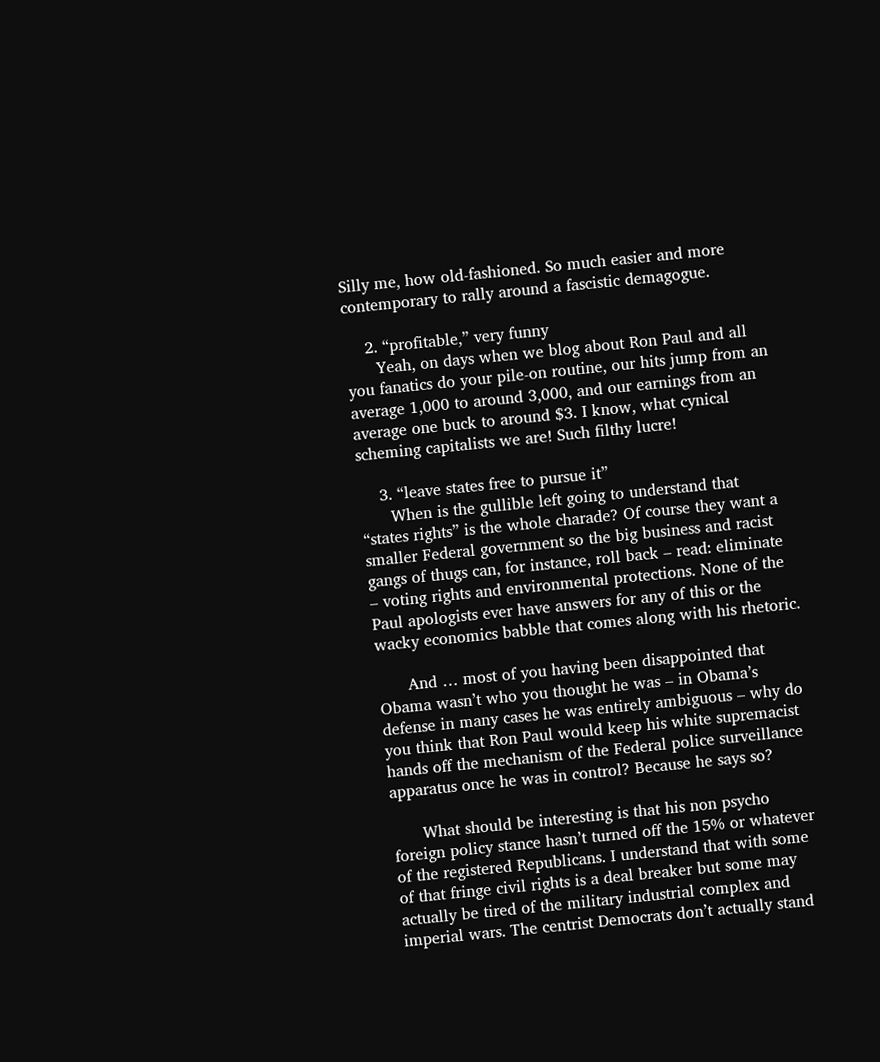Silly me, how old-fashioned. So much easier and more contemporary to rally around a fascistic demagogue.

    2. “profitable,” very funny
      Yeah, on days when we blog about Ron Paul and all you fanatics do your pile-on routine, our hits jump from an average 1,000 to around 3,000, and our earnings from an average one buck to around $3. I know, what cynical scheming capitalists we are! Such filthy lucre!

    3. “leave states free to pursue it”
      When is the gullible left going to understand that “states rights” is the whole charade? Of course they want a smaller Federal government so the big business and racist gangs of thugs can, for instance, roll back – read: eliminate – voting rights and environmental protections. None of the Paul apologists ever have answers for any of this or the wacky economics babble that comes along with his rhetoric.

      And … most of you having been disappointed that Obama wasn’t who you thought he was – in Obama’s defense in many cases he was entirely ambiguous – why do you think that Ron Paul would keep his white supremacist hands off the mechanism of the Federal police surveillance apparatus once he was in control? Because he says so?

      What should be interesting is that his non psycho foreign policy stance hasn’t turned off the 15% or whatever of the registered Republicans. I understand that with some of that fringe civil rights is a deal breaker but some may actually be tired of the military industrial complex and imperial wars. The centrist Democrats don’t actually stand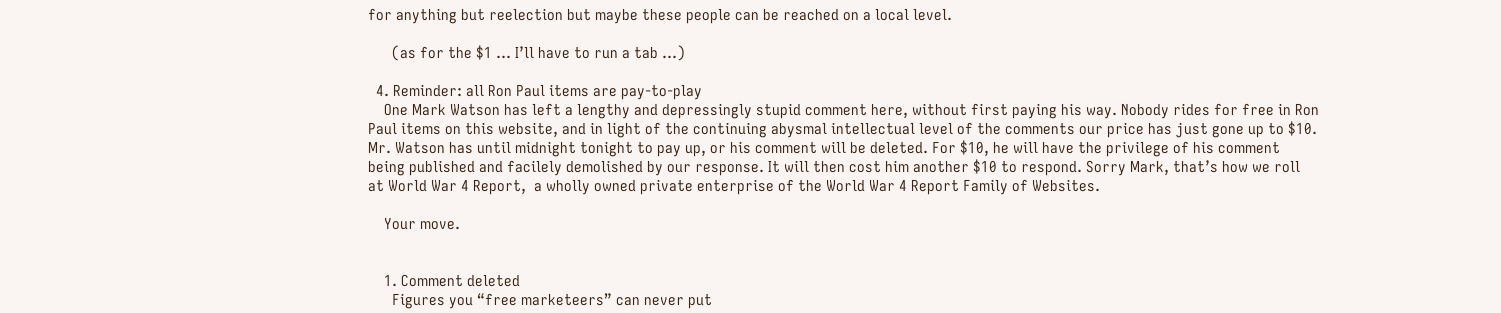for anything but reelection but maybe these people can be reached on a local level.

      (as for the $1 … I’ll have to run a tab …)

  4. Reminder: all Ron Paul items are pay-to-play
    One Mark Watson has left a lengthy and depressingly stupid comment here, without first paying his way. Nobody rides for free in Ron Paul items on this website, and in light of the continuing abysmal intellectual level of the comments our price has just gone up to $10. Mr. Watson has until midnight tonight to pay up, or his comment will be deleted. For $10, he will have the privilege of his comment being published and facilely demolished by our response. It will then cost him another $10 to respond. Sorry Mark, that’s how we roll at World War 4 Report,  a wholly owned private enterprise of the World War 4 Report Family of Websites.

    Your move.


    1. Comment deleted
      Figures you “free marketeers” can never put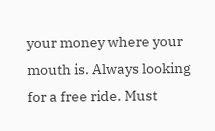your money where your mouth is. Always looking for a free ride. Must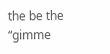the be the “gimme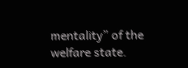mentality” of the welfare state.